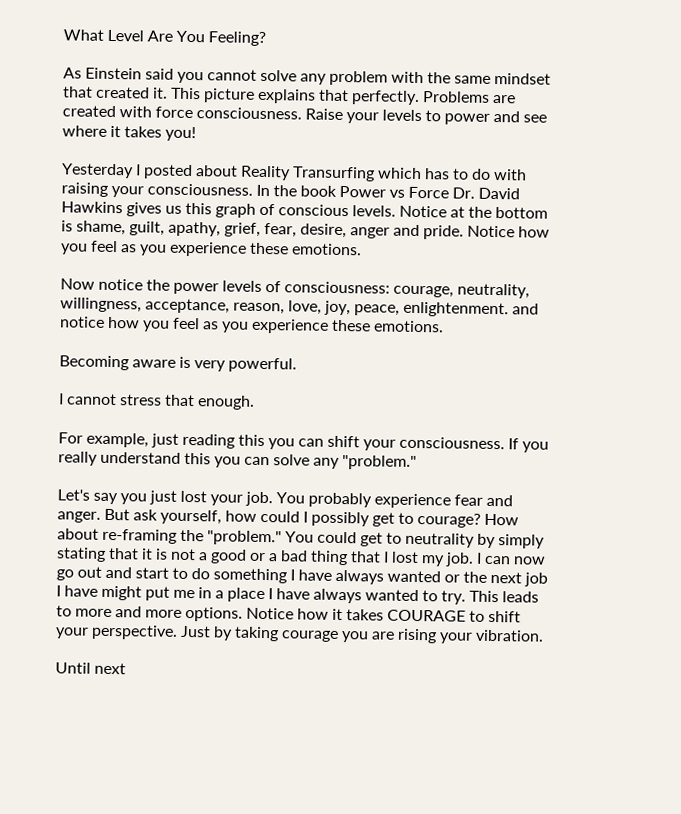What Level Are You Feeling?

As Einstein said you cannot solve any problem with the same mindset that created it. This picture explains that perfectly. Problems are created with force consciousness. Raise your levels to power and see where it takes you!

Yesterday I posted about Reality Transurfing which has to do with raising your consciousness. In the book Power vs Force Dr. David Hawkins gives us this graph of conscious levels. Notice at the bottom is shame, guilt, apathy, grief, fear, desire, anger and pride. Notice how you feel as you experience these emotions.

Now notice the power levels of consciousness: courage, neutrality, willingness, acceptance, reason, love, joy, peace, enlightenment. and notice how you feel as you experience these emotions.

Becoming aware is very powerful.

I cannot stress that enough.

For example, just reading this you can shift your consciousness. If you really understand this you can solve any "problem."

Let's say you just lost your job. You probably experience fear and anger. But ask yourself, how could I possibly get to courage? How about re-framing the "problem." You could get to neutrality by simply stating that it is not a good or a bad thing that I lost my job. I can now go out and start to do something I have always wanted or the next job I have might put me in a place I have always wanted to try. This leads to more and more options. Notice how it takes COURAGE to shift your perspective. Just by taking courage you are rising your vibration.

Until next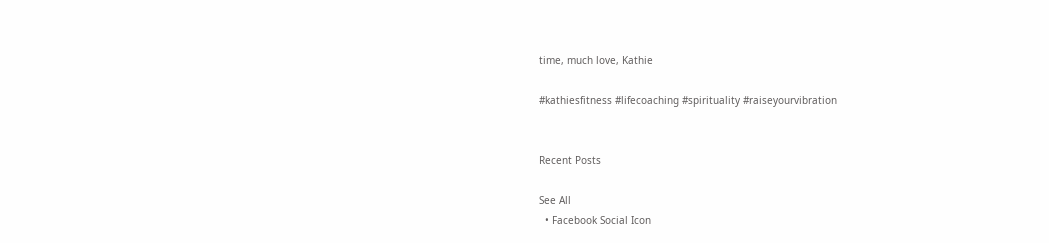time, much love, Kathie

#kathiesfitness #lifecoaching #spirituality #raiseyourvibration


Recent Posts

See All
  • Facebook Social Icon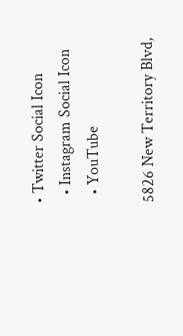• Twitter Social Icon
  • Instagram Social Icon
  • YouTube

5826 New Territory Blvd,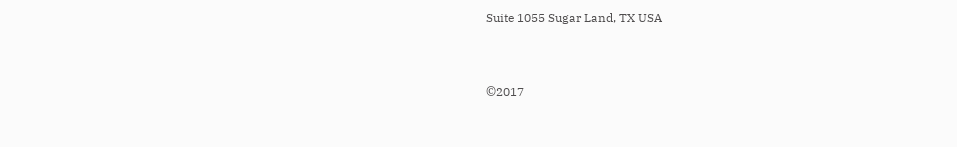Suite 1055 Sugar Land, TX USA


©2017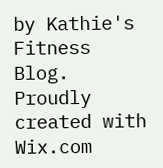by Kathie's Fitness Blog. Proudly created with Wix.com